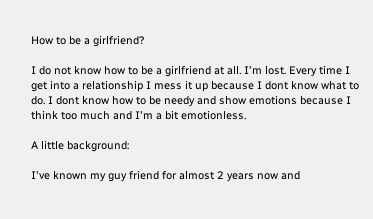How to be a girlfriend?

I do not know how to be a girlfriend at all. I'm lost. Every time I get into a relationship I mess it up because I dont know what to do. I dont know how to be needy and show emotions because I think too much and I'm a bit emotionless.

A little background:

I've known my guy friend for almost 2 years now and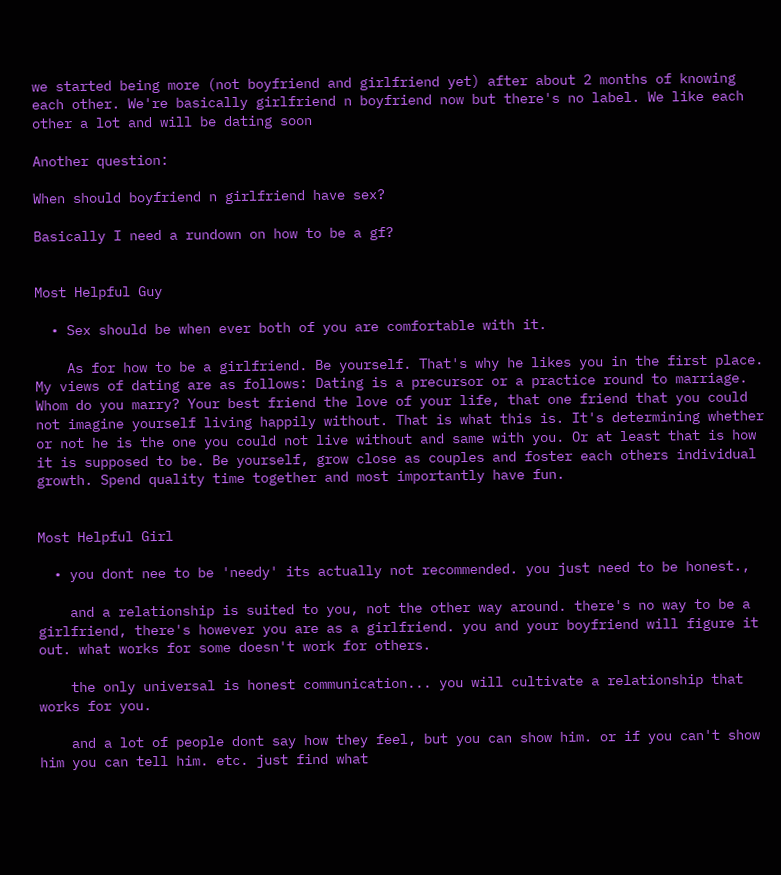we started being more (not boyfriend and girlfriend yet) after about 2 months of knowing each other. We're basically girlfriend n boyfriend now but there's no label. We like each other a lot and will be dating soon

Another question:

When should boyfriend n girlfriend have sex?

Basically I need a rundown on how to be a gf?


Most Helpful Guy

  • Sex should be when ever both of you are comfortable with it.

    As for how to be a girlfriend. Be yourself. That's why he likes you in the first place. My views of dating are as follows: Dating is a precursor or a practice round to marriage. Whom do you marry? Your best friend the love of your life, that one friend that you could not imagine yourself living happily without. That is what this is. It's determining whether or not he is the one you could not live without and same with you. Or at least that is how it is supposed to be. Be yourself, grow close as couples and foster each others individual growth. Spend quality time together and most importantly have fun.


Most Helpful Girl

  • you dont nee to be 'needy' its actually not recommended. you just need to be honest.,

    and a relationship is suited to you, not the other way around. there's no way to be a girlfriend, there's however you are as a girlfriend. you and your boyfriend will figure it out. what works for some doesn't work for others.

    the only universal is honest communication... you will cultivate a relationship that works for you.

    and a lot of people dont say how they feel, but you can show him. or if you can't show him you can tell him. etc. just find what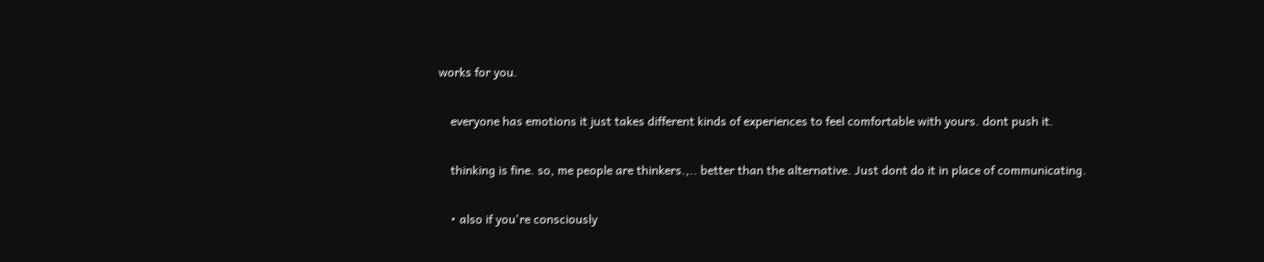works for you.

    everyone has emotions it just takes different kinds of experiences to feel comfortable with yours. dont push it.

    thinking is fine. so, me people are thinkers.,.. better than the alternative. Just dont do it in place of communicating.

    • also if you're consciously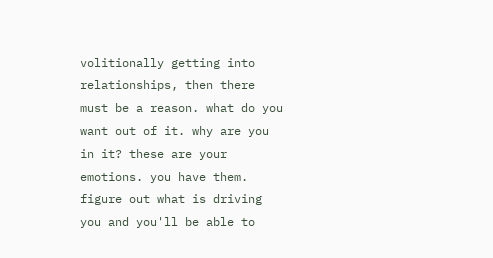volitionally getting into relationships, then there must be a reason. what do you want out of it. why are you in it? these are your emotions. you have them. figure out what is driving you and you'll be able to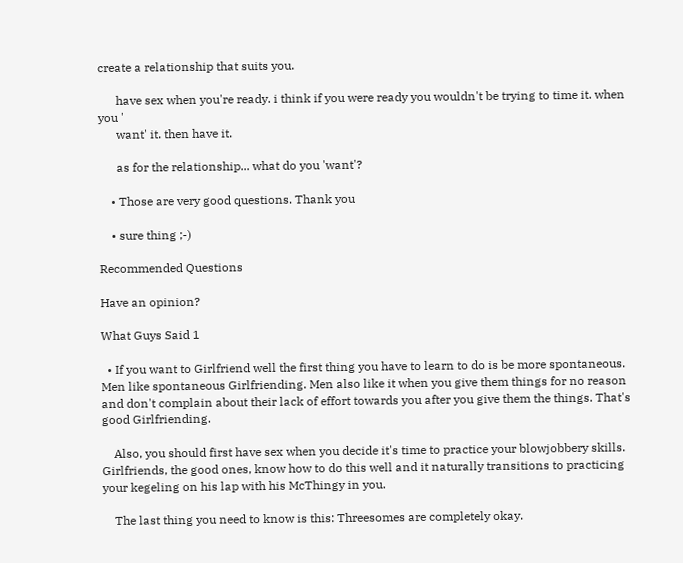create a relationship that suits you.

      have sex when you're ready. i think if you were ready you wouldn't be trying to time it. when you '
      want' it. then have it.

      as for the relationship... what do you 'want'?

    • Those are very good questions. Thank you

    • sure thing ;-)

Recommended Questions

Have an opinion?

What Guys Said 1

  • If you want to Girlfriend well the first thing you have to learn to do is be more spontaneous. Men like spontaneous Girlfriending. Men also like it when you give them things for no reason and don't complain about their lack of effort towards you after you give them the things. That's good Girlfriending.

    Also, you should first have sex when you decide it's time to practice your blowjobbery skills. Girlfriends, the good ones, know how to do this well and it naturally transitions to practicing your kegeling on his lap with his McThingy in you.

    The last thing you need to know is this: Threesomes are completely okay.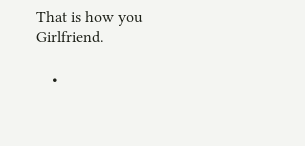That is how you Girlfriend.

    •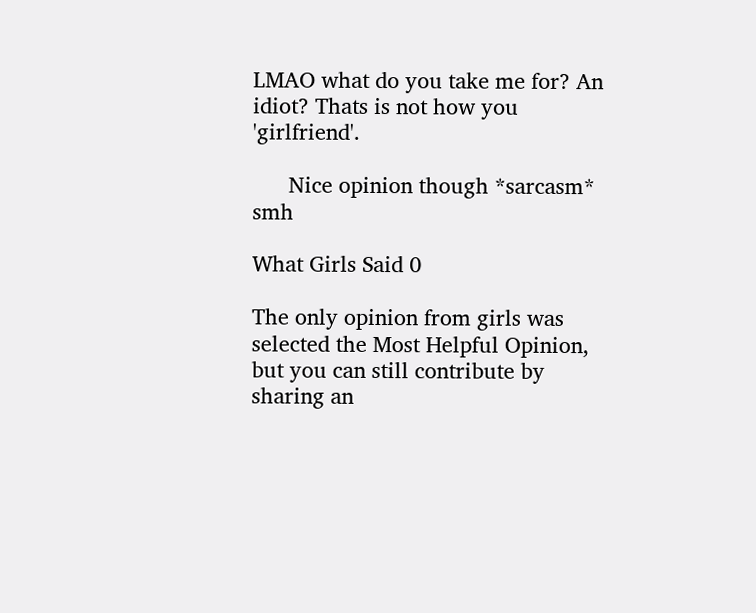LMAO what do you take me for? An idiot? Thats is not how you 'girlfriend'.

      Nice opinion though *sarcasm* smh

What Girls Said 0

The only opinion from girls was selected the Most Helpful Opinion, but you can still contribute by sharing an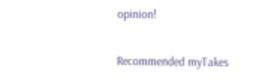opinion!

Recommended myTakes